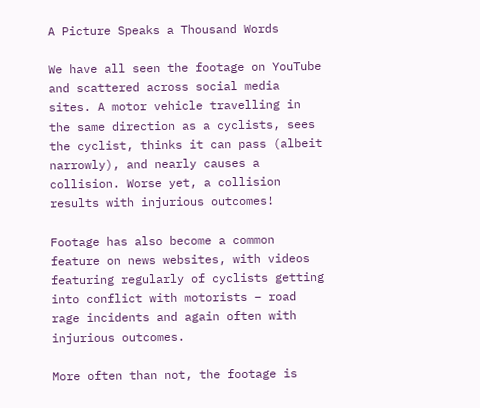A Picture Speaks a Thousand Words

We have all seen the footage on YouTube and scattered across social media sites. A motor vehicle travelling in the same direction as a cyclists, sees the cyclist, thinks it can pass (albeit narrowly), and nearly causes a collision. Worse yet, a collision results with injurious outcomes!

Footage has also become a common feature on news websites, with videos featuring regularly of cyclists getting into conflict with motorists – road rage incidents and again often with injurious outcomes.

More often than not, the footage is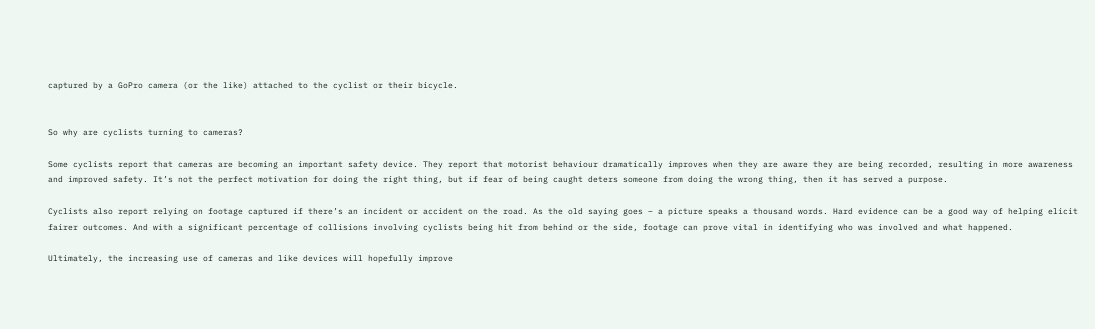captured by a GoPro camera (or the like) attached to the cyclist or their bicycle.


So why are cyclists turning to cameras?

Some cyclists report that cameras are becoming an important safety device. They report that motorist behaviour dramatically improves when they are aware they are being recorded, resulting in more awareness and improved safety. It’s not the perfect motivation for doing the right thing, but if fear of being caught deters someone from doing the wrong thing, then it has served a purpose.

Cyclists also report relying on footage captured if there’s an incident or accident on the road. As the old saying goes – a picture speaks a thousand words. Hard evidence can be a good way of helping elicit fairer outcomes. And with a significant percentage of collisions involving cyclists being hit from behind or the side, footage can prove vital in identifying who was involved and what happened.

Ultimately, the increasing use of cameras and like devices will hopefully improve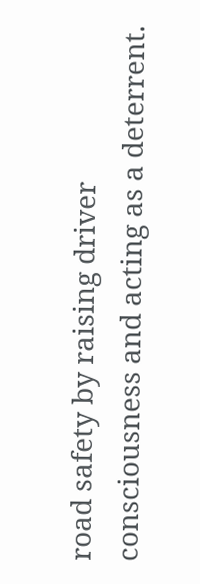road safety by raising driver consciousness and acting as a deterrent.